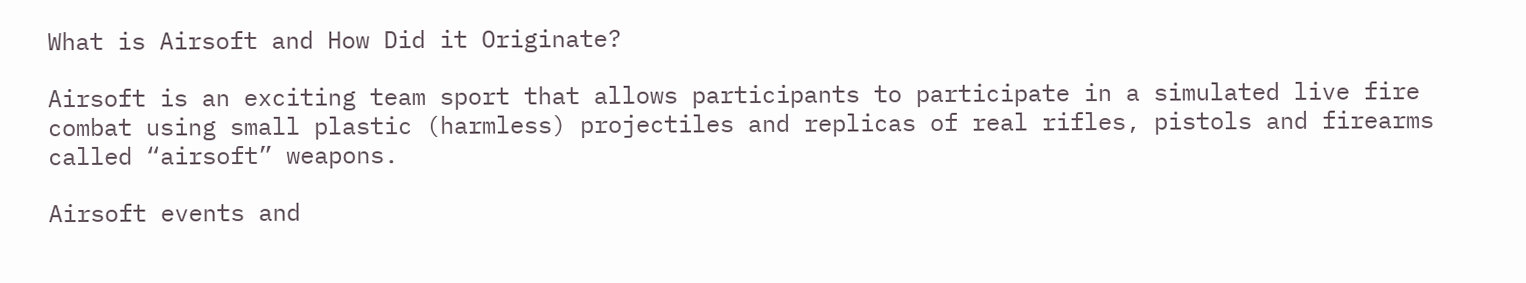What is Airsoft and How Did it Originate?

Airsoft is an exciting team sport that allows participants to participate in a simulated live fire combat using small plastic (harmless) projectiles and replicas of real rifles, pistols and firearms called “airsoft” weapons.

Airsoft events and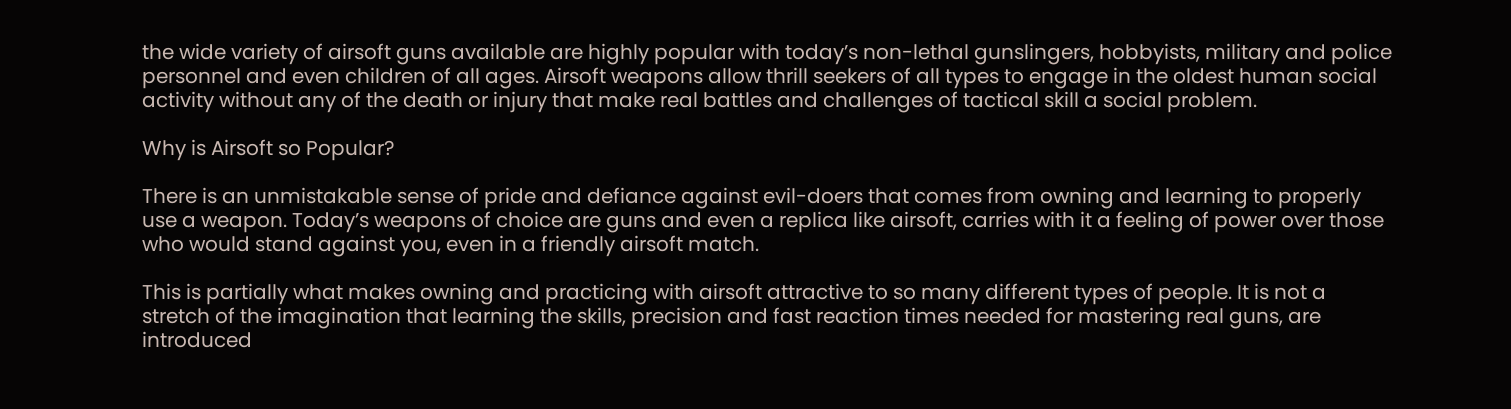the wide variety of airsoft guns available are highly popular with today’s non-lethal gunslingers, hobbyists, military and police personnel and even children of all ages. Airsoft weapons allow thrill seekers of all types to engage in the oldest human social activity without any of the death or injury that make real battles and challenges of tactical skill a social problem.

Why is Airsoft so Popular?

There is an unmistakable sense of pride and defiance against evil-doers that comes from owning and learning to properly use a weapon. Today’s weapons of choice are guns and even a replica like airsoft, carries with it a feeling of power over those who would stand against you, even in a friendly airsoft match.

This is partially what makes owning and practicing with airsoft attractive to so many different types of people. It is not a stretch of the imagination that learning the skills, precision and fast reaction times needed for mastering real guns, are introduced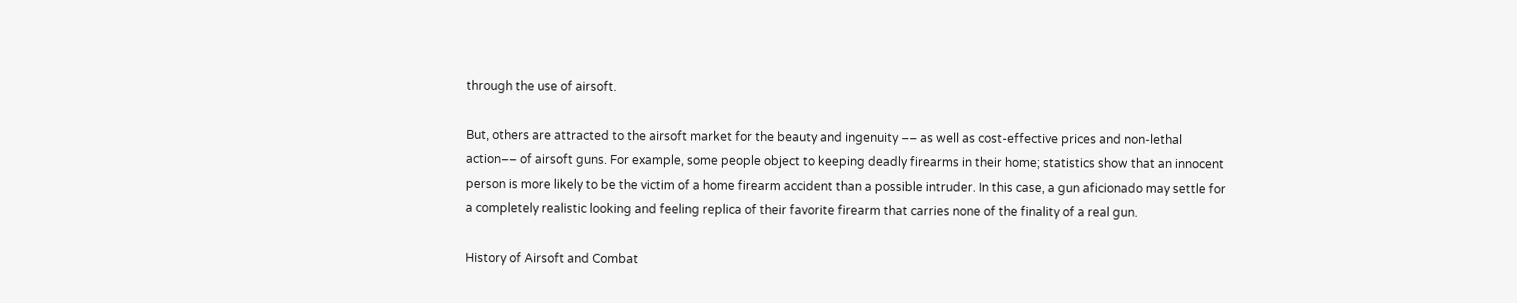through the use of airsoft.

But, others are attracted to the airsoft market for the beauty and ingenuity –– as well as cost-effective prices and non-lethal action–– of airsoft guns. For example, some people object to keeping deadly firearms in their home; statistics show that an innocent person is more likely to be the victim of a home firearm accident than a possible intruder. In this case, a gun aficionado may settle for a completely realistic looking and feeling replica of their favorite firearm that carries none of the finality of a real gun.

History of Airsoft and Combat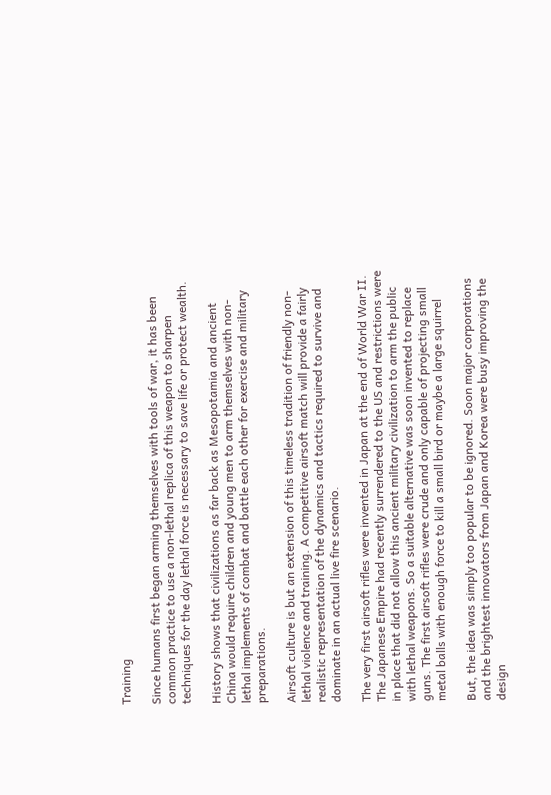Training

Since humans first began arming themselves with tools of war, it has been common practice to use a non-lethal replica of this weapon to sharpen techniques for the day lethal force is necessary to save life or protect wealth.

History shows that civilizations as far back as Mesopotamia and ancient China would require children and young men to arm themselves with non-lethal implements of combat and battle each other for exercise and military preparations.

Airsoft culture is but an extension of this timeless tradition of friendly non-lethal violence and training. A competitive airsoft match will provide a fairly realistic representation of the dynamics and tactics required to survive and dominate in an actual live fire scenario.

The very first airsoft rifles were invented in Japan at the end of World War II. The Japanese Empire had recently surrendered to the US and restrictions were in place that did not allow this ancient military civilization to arm the public with lethal weapons. So a suitable alternative was soon invented to replace guns. The first airsoft rifles were crude and only capable of projecting small metal balls with enough force to kill a small bird or maybe a large squirrel

But, the idea was simply too popular to be ignored. Soon major corporations and the brightest innovators from Japan and Korea were busy improving the design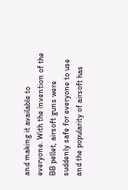and making it available to everyone. With the invention of the BB pellet, airsoft guns were suddenly safe for everyone to use and the popularity of airsoft has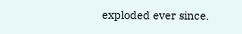exploded ever since.